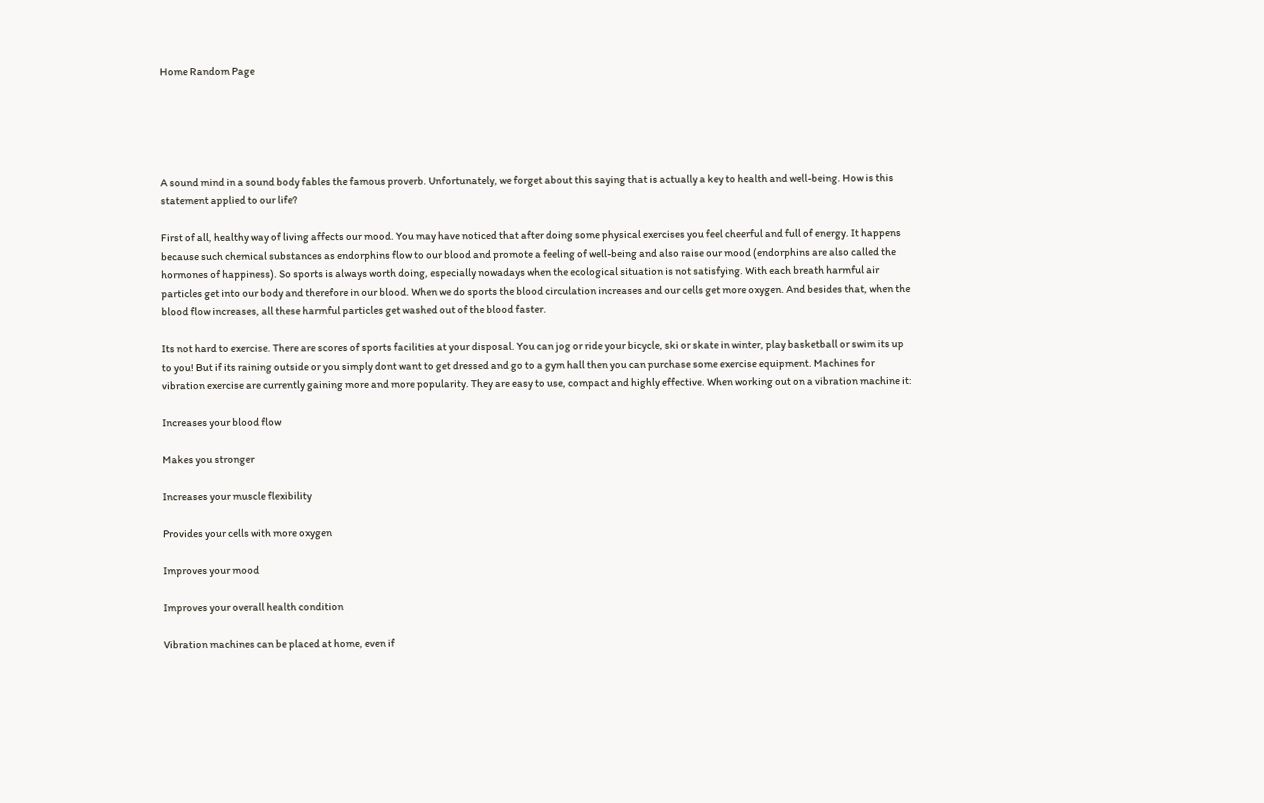Home Random Page





A sound mind in a sound body fables the famous proverb. Unfortunately, we forget about this saying that is actually a key to health and well-being. How is this statement applied to our life?

First of all, healthy way of living affects our mood. You may have noticed that after doing some physical exercises you feel cheerful and full of energy. It happens because such chemical substances as endorphins flow to our blood and promote a feeling of well-being and also raise our mood (endorphins are also called the hormones of happiness). So sports is always worth doing, especially nowadays when the ecological situation is not satisfying. With each breath harmful air particles get into our body and therefore in our blood. When we do sports the blood circulation increases and our cells get more oxygen. And besides that, when the blood flow increases, all these harmful particles get washed out of the blood faster.

Its not hard to exercise. There are scores of sports facilities at your disposal. You can jog or ride your bicycle, ski or skate in winter, play basketball or swim its up to you! But if its raining outside or you simply dont want to get dressed and go to a gym hall then you can purchase some exercise equipment. Machines for vibration exercise are currently gaining more and more popularity. They are easy to use, compact and highly effective. When working out on a vibration machine it:

Increases your blood flow

Makes you stronger

Increases your muscle flexibility

Provides your cells with more oxygen

Improves your mood

Improves your overall health condition

Vibration machines can be placed at home, even if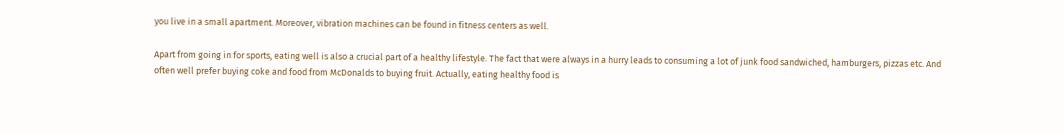you live in a small apartment. Moreover, vibration machines can be found in fitness centers as well.

Apart from going in for sports, eating well is also a crucial part of a healthy lifestyle. The fact that were always in a hurry leads to consuming a lot of junk food sandwiched, hamburgers, pizzas etc. And often well prefer buying coke and food from McDonalds to buying fruit. Actually, eating healthy food is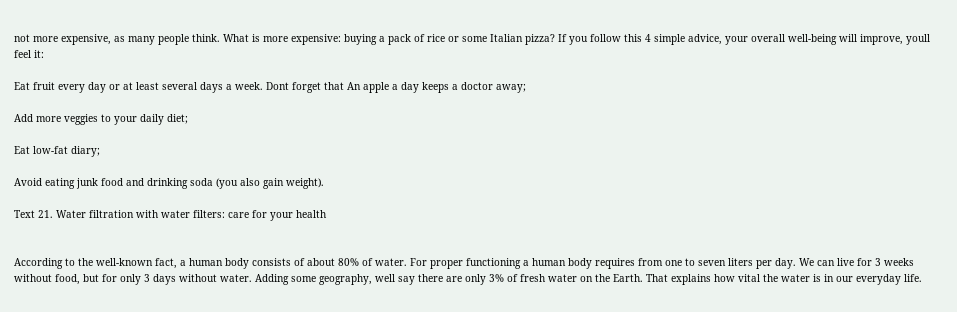not more expensive, as many people think. What is more expensive: buying a pack of rice or some Italian pizza? If you follow this 4 simple advice, your overall well-being will improve, youll feel it:

Eat fruit every day or at least several days a week. Dont forget that An apple a day keeps a doctor away;

Add more veggies to your daily diet;

Eat low-fat diary;

Avoid eating junk food and drinking soda (you also gain weight).

Text 21. Water filtration with water filters: care for your health


According to the well-known fact, a human body consists of about 80% of water. For proper functioning a human body requires from one to seven liters per day. We can live for 3 weeks without food, but for only 3 days without water. Adding some geography, well say there are only 3% of fresh water on the Earth. That explains how vital the water is in our everyday life.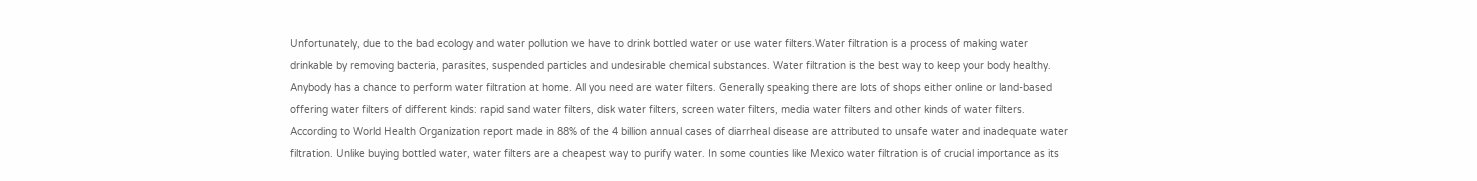Unfortunately, due to the bad ecology and water pollution we have to drink bottled water or use water filters.Water filtration is a process of making water drinkable by removing bacteria, parasites, suspended particles and undesirable chemical substances. Water filtration is the best way to keep your body healthy. Anybody has a chance to perform water filtration at home. All you need are water filters. Generally speaking there are lots of shops either online or land-based offering water filters of different kinds: rapid sand water filters, disk water filters, screen water filters, media water filters and other kinds of water filters. According to World Health Organization report made in 88% of the 4 billion annual cases of diarrheal disease are attributed to unsafe water and inadequate water filtration. Unlike buying bottled water, water filters are a cheapest way to purify water. In some counties like Mexico water filtration is of crucial importance as its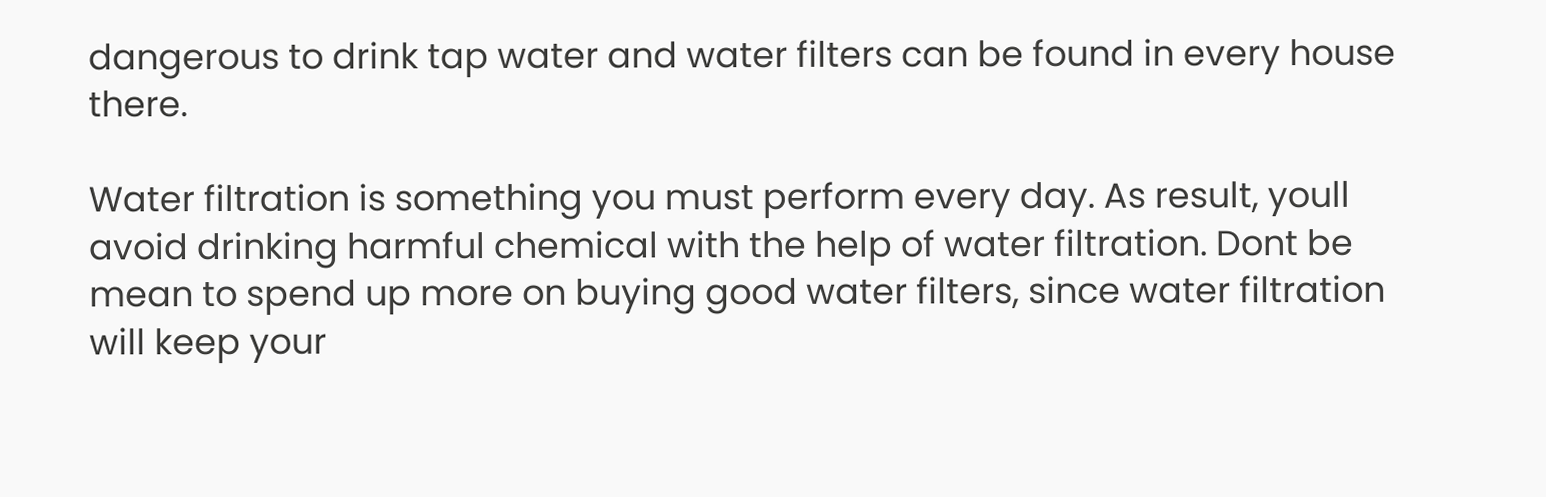dangerous to drink tap water and water filters can be found in every house there.

Water filtration is something you must perform every day. As result, youll avoid drinking harmful chemical with the help of water filtration. Dont be mean to spend up more on buying good water filters, since water filtration will keep your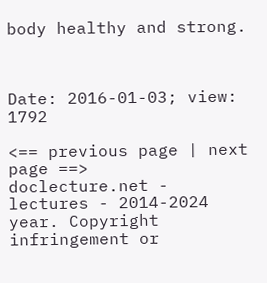body healthy and strong.



Date: 2016-01-03; view: 1792

<== previous page | next page ==>
doclecture.net - lectures - 2014-2024 year. Copyright infringement or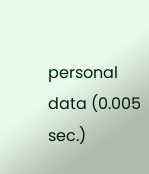personal data (0.005 sec.)